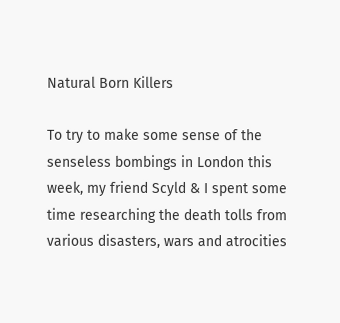Natural Born Killers

To try to make some sense of the senseless bombings in London this week, my friend Scyld & I spent some time researching the death tolls from various disasters, wars and atrocities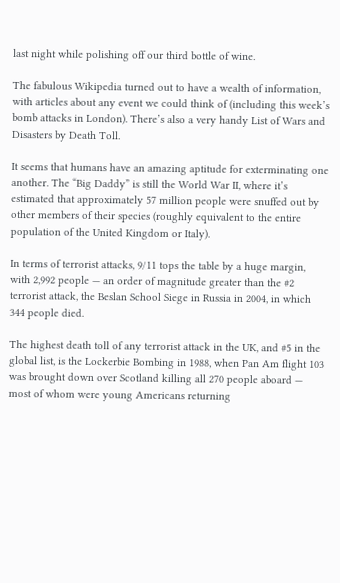last night while polishing off our third bottle of wine.

The fabulous Wikipedia turned out to have a wealth of information, with articles about any event we could think of (including this week’s bomb attacks in London). There’s also a very handy List of Wars and Disasters by Death Toll.

It seems that humans have an amazing aptitude for exterminating one another. The “Big Daddy” is still the World War II, where it’s estimated that approximately 57 million people were snuffed out by other members of their species (roughly equivalent to the entire population of the United Kingdom or Italy).

In terms of terrorist attacks, 9/11 tops the table by a huge margin, with 2,992 people — an order of magnitude greater than the #2 terrorist attack, the Beslan School Siege in Russia in 2004, in which 344 people died.

The highest death toll of any terrorist attack in the UK, and #5 in the global list, is the Lockerbie Bombing in 1988, when Pan Am flight 103 was brought down over Scotland killing all 270 people aboard — most of whom were young Americans returning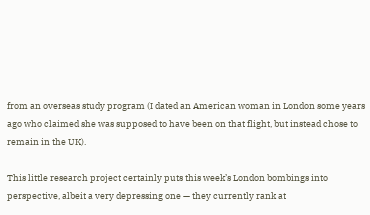from an overseas study program (I dated an American woman in London some years ago who claimed she was supposed to have been on that flight, but instead chose to remain in the UK).

This little research project certainly puts this week’s London bombings into perspective, albeit a very depressing one — they currently rank at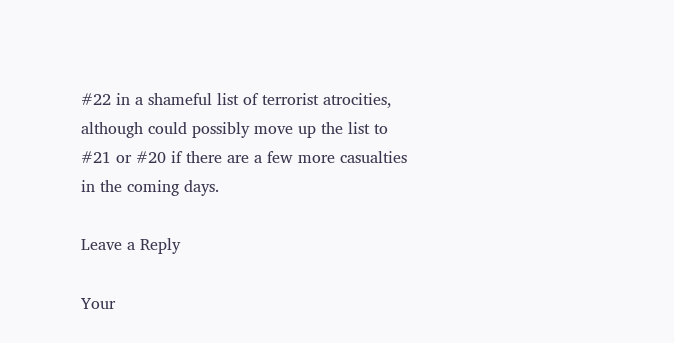#22 in a shameful list of terrorist atrocities, although could possibly move up the list to #21 or #20 if there are a few more casualties in the coming days.

Leave a Reply

Your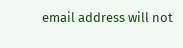email address will not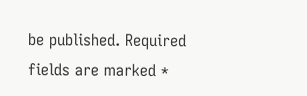be published. Required fields are marked *